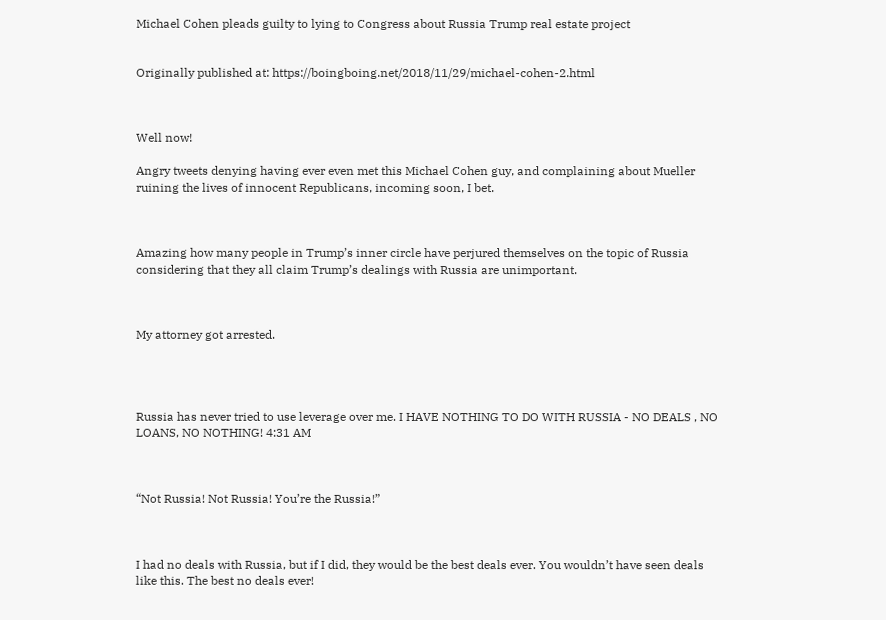Michael Cohen pleads guilty to lying to Congress about Russia Trump real estate project


Originally published at: https://boingboing.net/2018/11/29/michael-cohen-2.html



Well now!

Angry tweets denying having ever even met this Michael Cohen guy, and complaining about Mueller ruining the lives of innocent Republicans, incoming soon, I bet.



Amazing how many people in Trump’s inner circle have perjured themselves on the topic of Russia considering that they all claim Trump’s dealings with Russia are unimportant.



My attorney got arrested.




Russia has never tried to use leverage over me. I HAVE NOTHING TO DO WITH RUSSIA - NO DEALS , NO LOANS, NO NOTHING! 4:31 AM



“Not Russia! Not Russia! You’re the Russia!”



I had no deals with Russia, but if I did, they would be the best deals ever. You wouldn’t have seen deals like this. The best no deals ever!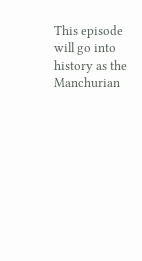This episode will go into history as the Manchurian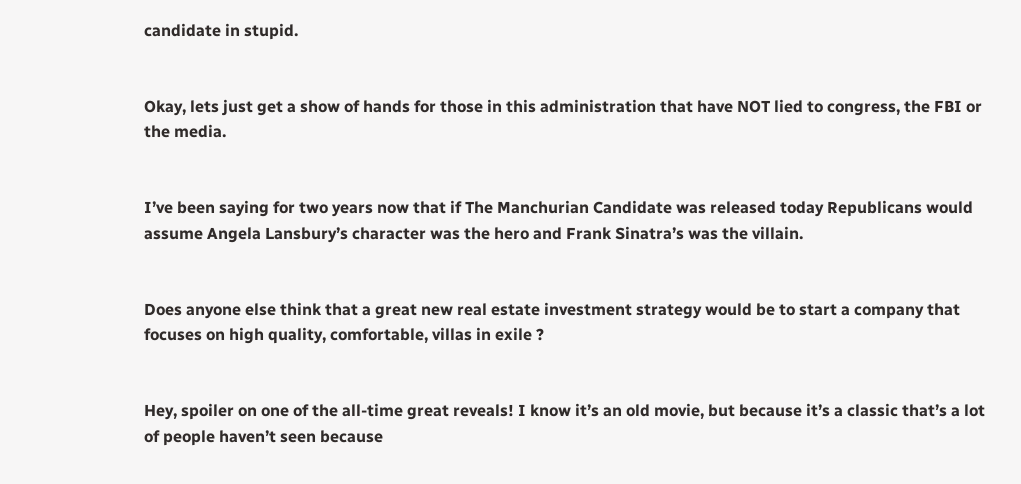candidate in stupid.


Okay, lets just get a show of hands for those in this administration that have NOT lied to congress, the FBI or the media.


I’ve been saying for two years now that if The Manchurian Candidate was released today Republicans would assume Angela Lansbury’s character was the hero and Frank Sinatra’s was the villain.


Does anyone else think that a great new real estate investment strategy would be to start a company that focuses on high quality, comfortable, villas in exile ?


Hey, spoiler on one of the all-time great reveals! I know it’s an old movie, but because it’s a classic that’s a lot of people haven’t seen because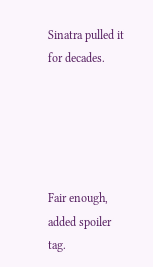Sinatra pulled it for decades.





Fair enough, added spoiler tag.